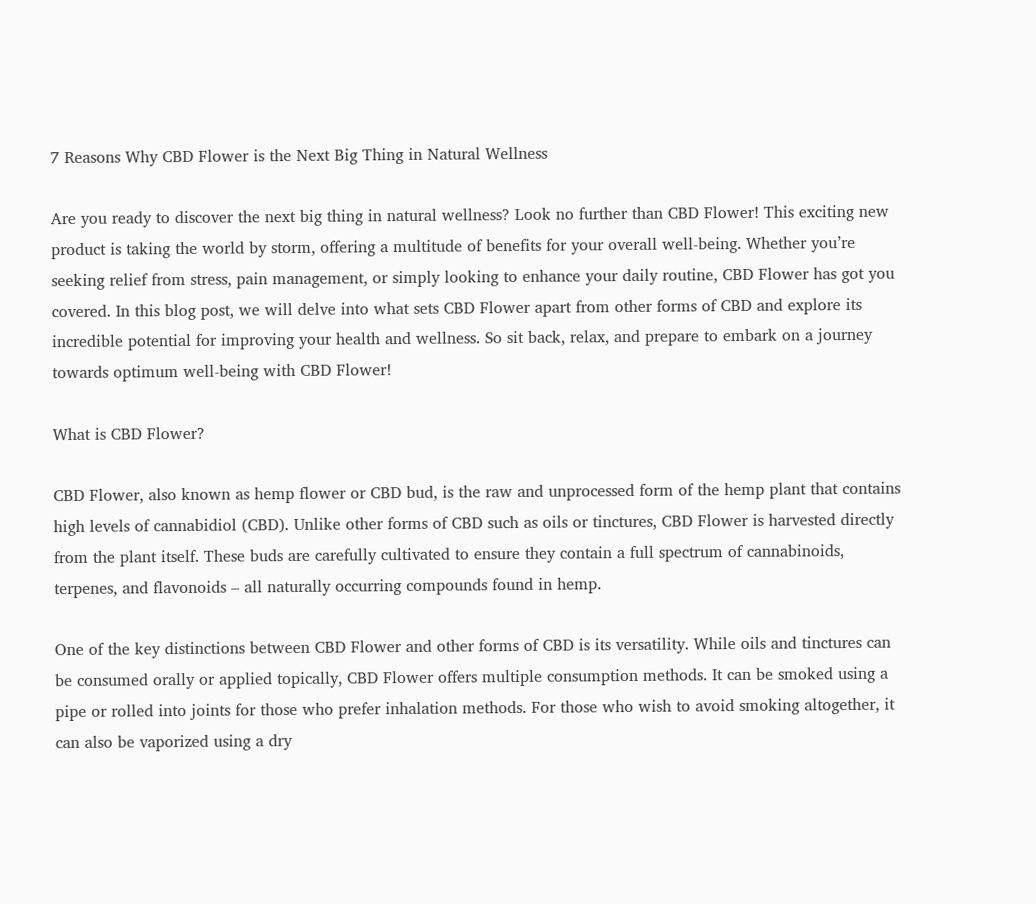7 Reasons Why CBD Flower is the Next Big Thing in Natural Wellness

Are you ready to discover the next big thing in natural wellness? Look no further than CBD Flower! This exciting new product is taking the world by storm, offering a multitude of benefits for your overall well-being. Whether you’re seeking relief from stress, pain management, or simply looking to enhance your daily routine, CBD Flower has got you covered. In this blog post, we will delve into what sets CBD Flower apart from other forms of CBD and explore its incredible potential for improving your health and wellness. So sit back, relax, and prepare to embark on a journey towards optimum well-being with CBD Flower!

What is CBD Flower?

CBD Flower, also known as hemp flower or CBD bud, is the raw and unprocessed form of the hemp plant that contains high levels of cannabidiol (CBD). Unlike other forms of CBD such as oils or tinctures, CBD Flower is harvested directly from the plant itself. These buds are carefully cultivated to ensure they contain a full spectrum of cannabinoids, terpenes, and flavonoids – all naturally occurring compounds found in hemp.

One of the key distinctions between CBD Flower and other forms of CBD is its versatility. While oils and tinctures can be consumed orally or applied topically, CBD Flower offers multiple consumption methods. It can be smoked using a pipe or rolled into joints for those who prefer inhalation methods. For those who wish to avoid smoking altogether, it can also be vaporized using a dry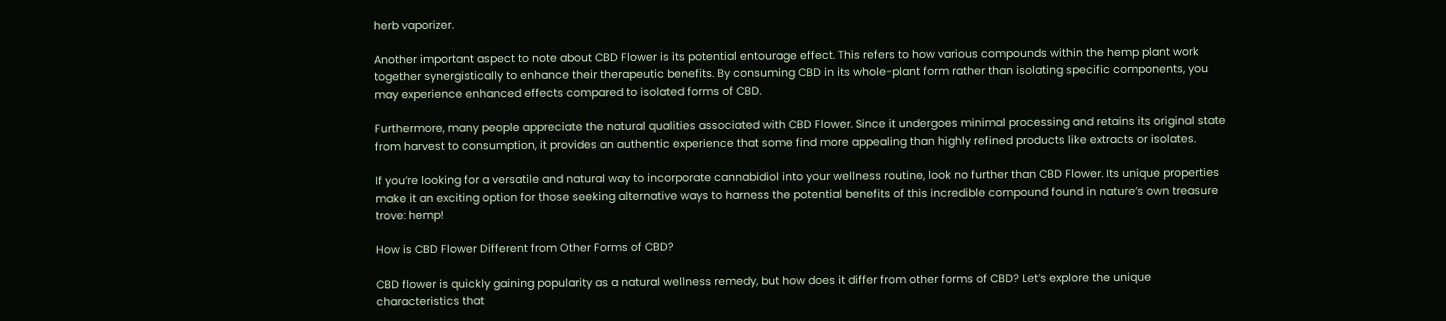herb vaporizer.

Another important aspect to note about CBD Flower is its potential entourage effect. This refers to how various compounds within the hemp plant work together synergistically to enhance their therapeutic benefits. By consuming CBD in its whole-plant form rather than isolating specific components, you may experience enhanced effects compared to isolated forms of CBD.

Furthermore, many people appreciate the natural qualities associated with CBD Flower. Since it undergoes minimal processing and retains its original state from harvest to consumption, it provides an authentic experience that some find more appealing than highly refined products like extracts or isolates.

If you’re looking for a versatile and natural way to incorporate cannabidiol into your wellness routine, look no further than CBD Flower. Its unique properties make it an exciting option for those seeking alternative ways to harness the potential benefits of this incredible compound found in nature’s own treasure trove: hemp!

How is CBD Flower Different from Other Forms of CBD?

CBD flower is quickly gaining popularity as a natural wellness remedy, but how does it differ from other forms of CBD? Let’s explore the unique characteristics that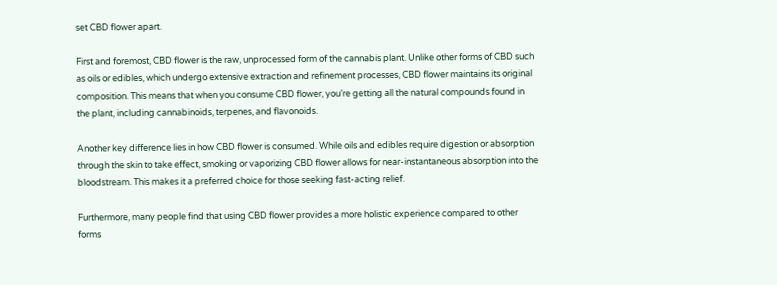set CBD flower apart.

First and foremost, CBD flower is the raw, unprocessed form of the cannabis plant. Unlike other forms of CBD such as oils or edibles, which undergo extensive extraction and refinement processes, CBD flower maintains its original composition. This means that when you consume CBD flower, you’re getting all the natural compounds found in the plant, including cannabinoids, terpenes, and flavonoids.

Another key difference lies in how CBD flower is consumed. While oils and edibles require digestion or absorption through the skin to take effect, smoking or vaporizing CBD flower allows for near-instantaneous absorption into the bloodstream. This makes it a preferred choice for those seeking fast-acting relief.

Furthermore, many people find that using CBD flower provides a more holistic experience compared to other forms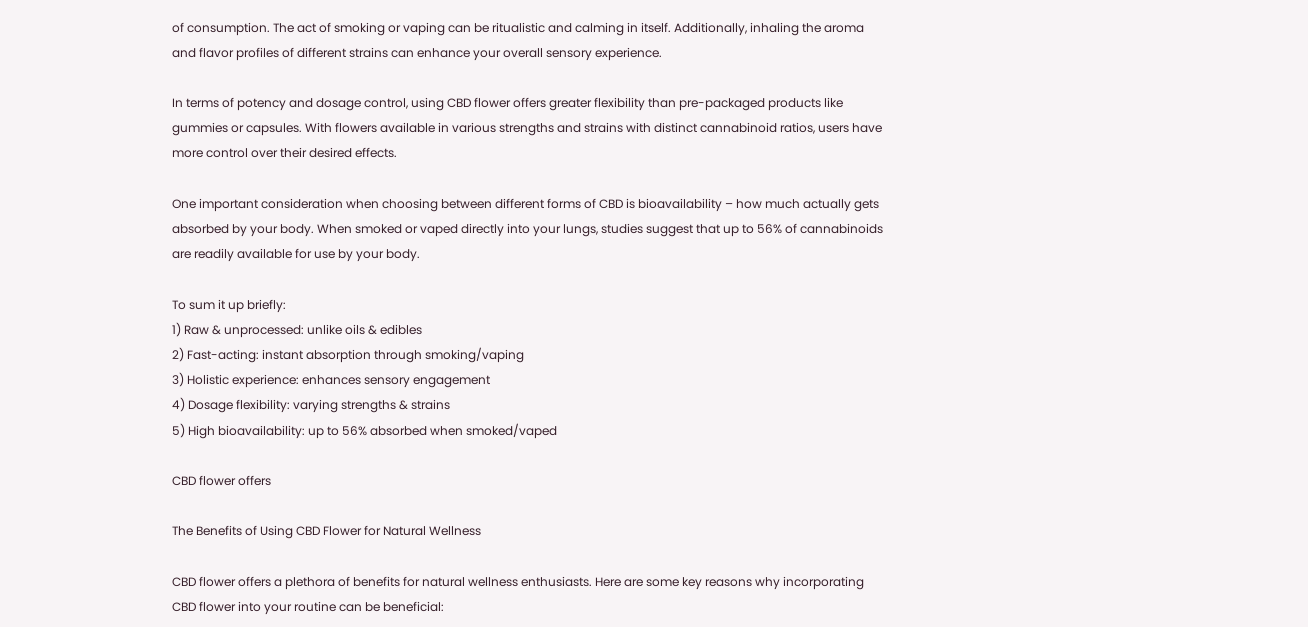of consumption. The act of smoking or vaping can be ritualistic and calming in itself. Additionally, inhaling the aroma and flavor profiles of different strains can enhance your overall sensory experience.

In terms of potency and dosage control, using CBD flower offers greater flexibility than pre-packaged products like gummies or capsules. With flowers available in various strengths and strains with distinct cannabinoid ratios, users have more control over their desired effects.

One important consideration when choosing between different forms of CBD is bioavailability – how much actually gets absorbed by your body. When smoked or vaped directly into your lungs, studies suggest that up to 56% of cannabinoids are readily available for use by your body.

To sum it up briefly:
1) Raw & unprocessed: unlike oils & edibles
2) Fast-acting: instant absorption through smoking/vaping
3) Holistic experience: enhances sensory engagement
4) Dosage flexibility: varying strengths & strains
5) High bioavailability: up to 56% absorbed when smoked/vaped

CBD flower offers

The Benefits of Using CBD Flower for Natural Wellness

CBD flower offers a plethora of benefits for natural wellness enthusiasts. Here are some key reasons why incorporating CBD flower into your routine can be beneficial: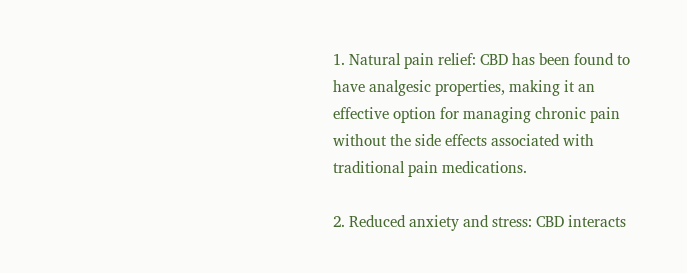1. Natural pain relief: CBD has been found to have analgesic properties, making it an effective option for managing chronic pain without the side effects associated with traditional pain medications.

2. Reduced anxiety and stress: CBD interacts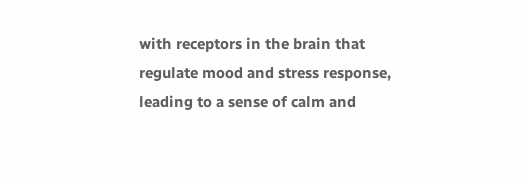with receptors in the brain that regulate mood and stress response, leading to a sense of calm and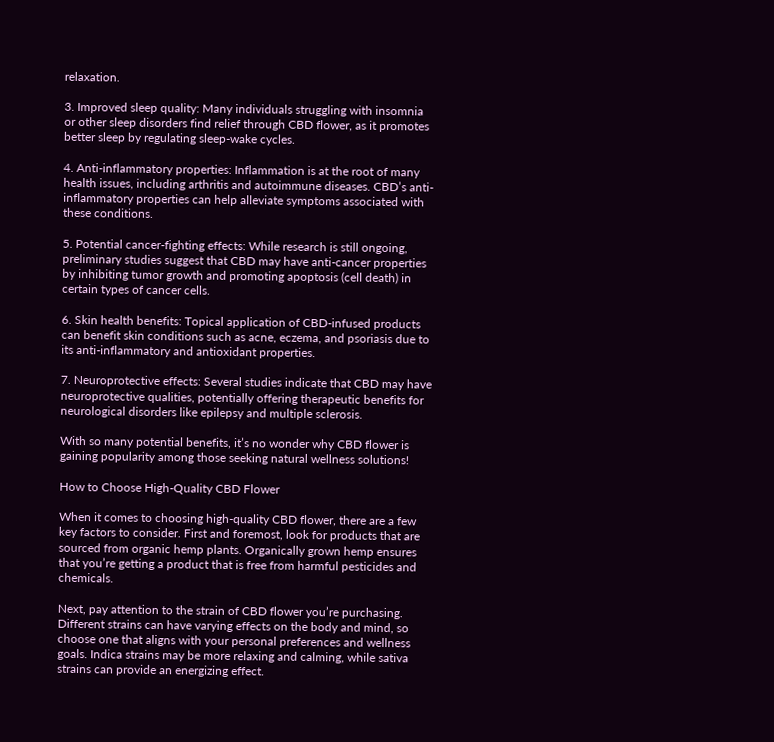relaxation.

3. Improved sleep quality: Many individuals struggling with insomnia or other sleep disorders find relief through CBD flower, as it promotes better sleep by regulating sleep-wake cycles.

4. Anti-inflammatory properties: Inflammation is at the root of many health issues, including arthritis and autoimmune diseases. CBD’s anti-inflammatory properties can help alleviate symptoms associated with these conditions.

5. Potential cancer-fighting effects: While research is still ongoing, preliminary studies suggest that CBD may have anti-cancer properties by inhibiting tumor growth and promoting apoptosis (cell death) in certain types of cancer cells.

6. Skin health benefits: Topical application of CBD-infused products can benefit skin conditions such as acne, eczema, and psoriasis due to its anti-inflammatory and antioxidant properties.

7. Neuroprotective effects: Several studies indicate that CBD may have neuroprotective qualities, potentially offering therapeutic benefits for neurological disorders like epilepsy and multiple sclerosis.

With so many potential benefits, it’s no wonder why CBD flower is gaining popularity among those seeking natural wellness solutions!

How to Choose High-Quality CBD Flower

When it comes to choosing high-quality CBD flower, there are a few key factors to consider. First and foremost, look for products that are sourced from organic hemp plants. Organically grown hemp ensures that you’re getting a product that is free from harmful pesticides and chemicals.

Next, pay attention to the strain of CBD flower you’re purchasing. Different strains can have varying effects on the body and mind, so choose one that aligns with your personal preferences and wellness goals. Indica strains may be more relaxing and calming, while sativa strains can provide an energizing effect.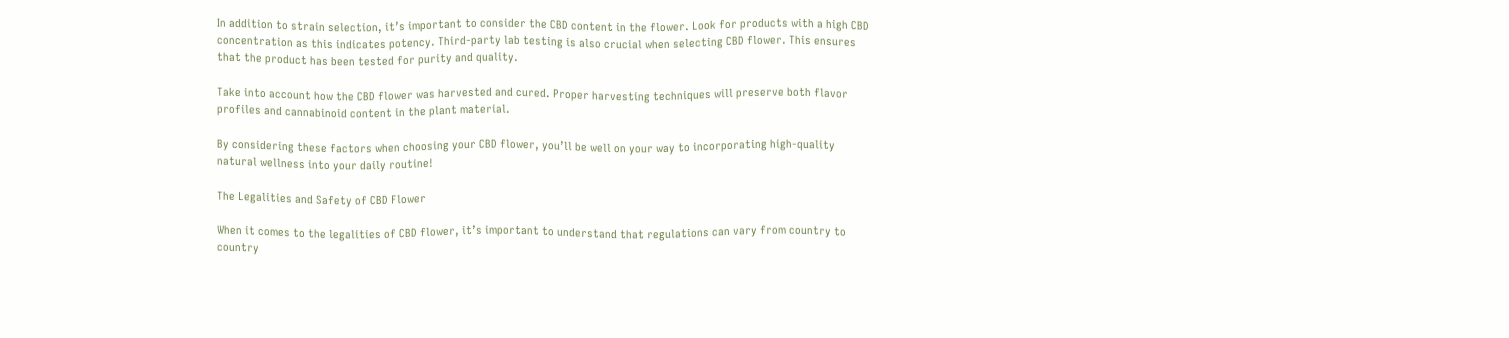In addition to strain selection, it’s important to consider the CBD content in the flower. Look for products with a high CBD concentration as this indicates potency. Third-party lab testing is also crucial when selecting CBD flower. This ensures that the product has been tested for purity and quality.

Take into account how the CBD flower was harvested and cured. Proper harvesting techniques will preserve both flavor profiles and cannabinoid content in the plant material.

By considering these factors when choosing your CBD flower, you’ll be well on your way to incorporating high-quality natural wellness into your daily routine!

The Legalities and Safety of CBD Flower

When it comes to the legalities of CBD flower, it’s important to understand that regulations can vary from country to country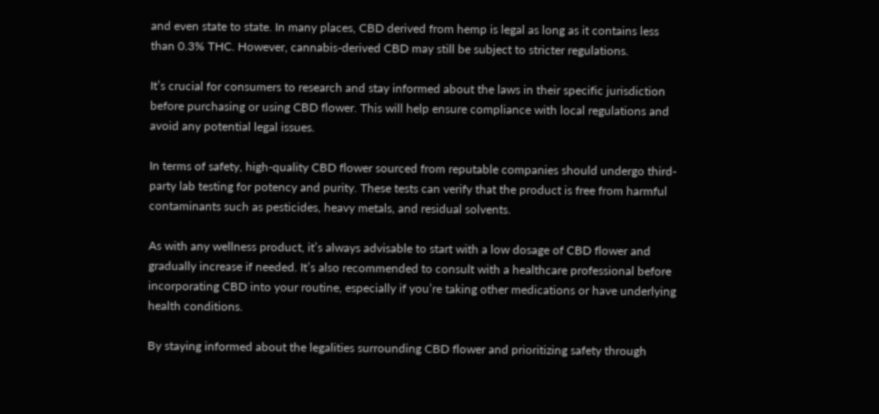and even state to state. In many places, CBD derived from hemp is legal as long as it contains less than 0.3% THC. However, cannabis-derived CBD may still be subject to stricter regulations.

It’s crucial for consumers to research and stay informed about the laws in their specific jurisdiction before purchasing or using CBD flower. This will help ensure compliance with local regulations and avoid any potential legal issues.

In terms of safety, high-quality CBD flower sourced from reputable companies should undergo third-party lab testing for potency and purity. These tests can verify that the product is free from harmful contaminants such as pesticides, heavy metals, and residual solvents.

As with any wellness product, it’s always advisable to start with a low dosage of CBD flower and gradually increase if needed. It’s also recommended to consult with a healthcare professional before incorporating CBD into your routine, especially if you’re taking other medications or have underlying health conditions.

By staying informed about the legalities surrounding CBD flower and prioritizing safety through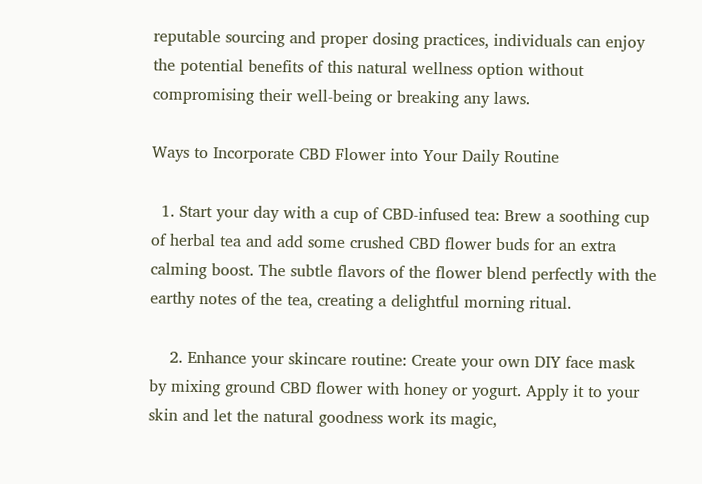reputable sourcing and proper dosing practices, individuals can enjoy the potential benefits of this natural wellness option without compromising their well-being or breaking any laws.

Ways to Incorporate CBD Flower into Your Daily Routine

  1. Start your day with a cup of CBD-infused tea: Brew a soothing cup of herbal tea and add some crushed CBD flower buds for an extra calming boost. The subtle flavors of the flower blend perfectly with the earthy notes of the tea, creating a delightful morning ritual.

    2. Enhance your skincare routine: Create your own DIY face mask by mixing ground CBD flower with honey or yogurt. Apply it to your skin and let the natural goodness work its magic,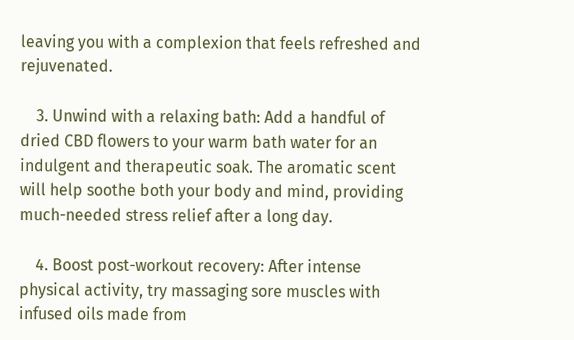leaving you with a complexion that feels refreshed and rejuvenated.

    3. Unwind with a relaxing bath: Add a handful of dried CBD flowers to your warm bath water for an indulgent and therapeutic soak. The aromatic scent will help soothe both your body and mind, providing much-needed stress relief after a long day.

    4. Boost post-workout recovery: After intense physical activity, try massaging sore muscles with infused oils made from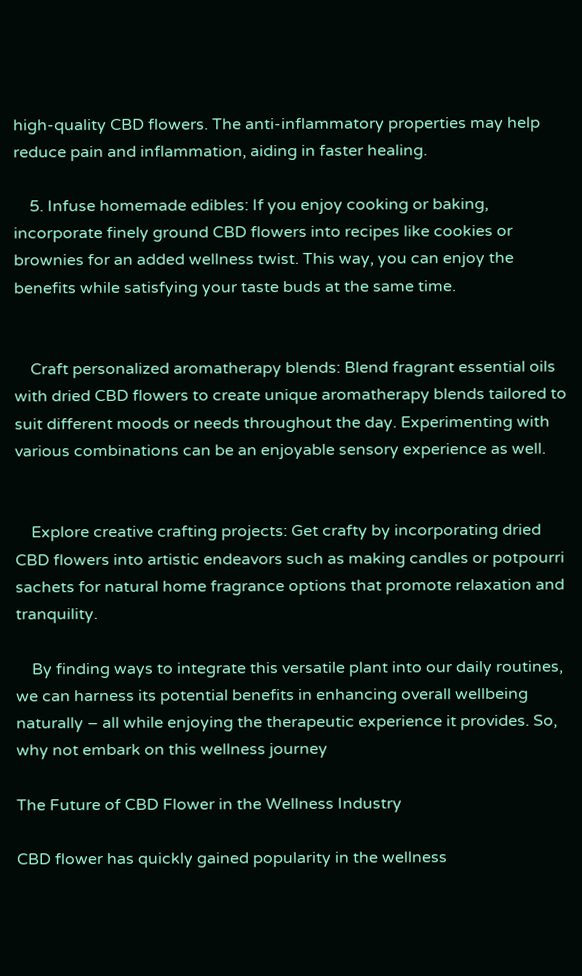high-quality CBD flowers. The anti-inflammatory properties may help reduce pain and inflammation, aiding in faster healing.

    5. Infuse homemade edibles: If you enjoy cooking or baking, incorporate finely ground CBD flowers into recipes like cookies or brownies for an added wellness twist. This way, you can enjoy the benefits while satisfying your taste buds at the same time.


    Craft personalized aromatherapy blends: Blend fragrant essential oils with dried CBD flowers to create unique aromatherapy blends tailored to suit different moods or needs throughout the day. Experimenting with various combinations can be an enjoyable sensory experience as well.


    Explore creative crafting projects: Get crafty by incorporating dried CBD flowers into artistic endeavors such as making candles or potpourri sachets for natural home fragrance options that promote relaxation and tranquility.

    By finding ways to integrate this versatile plant into our daily routines, we can harness its potential benefits in enhancing overall wellbeing naturally – all while enjoying the therapeutic experience it provides. So, why not embark on this wellness journey

The Future of CBD Flower in the Wellness Industry

CBD flower has quickly gained popularity in the wellness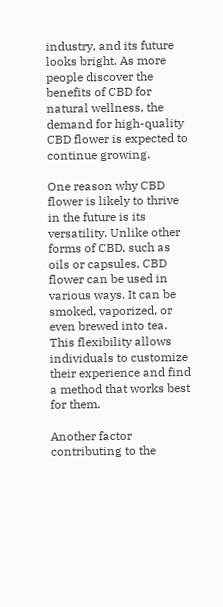industry, and its future looks bright. As more people discover the benefits of CBD for natural wellness, the demand for high-quality CBD flower is expected to continue growing.

One reason why CBD flower is likely to thrive in the future is its versatility. Unlike other forms of CBD, such as oils or capsules, CBD flower can be used in various ways. It can be smoked, vaporized, or even brewed into tea. This flexibility allows individuals to customize their experience and find a method that works best for them.

Another factor contributing to the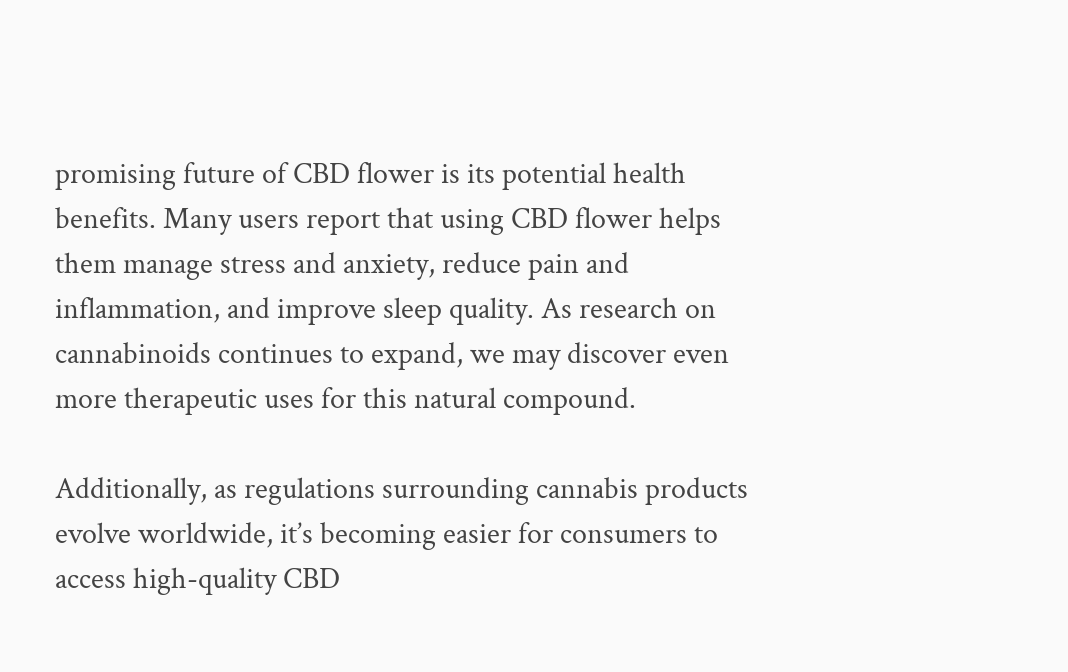promising future of CBD flower is its potential health benefits. Many users report that using CBD flower helps them manage stress and anxiety, reduce pain and inflammation, and improve sleep quality. As research on cannabinoids continues to expand, we may discover even more therapeutic uses for this natural compound.

Additionally, as regulations surrounding cannabis products evolve worldwide, it’s becoming easier for consumers to access high-quality CBD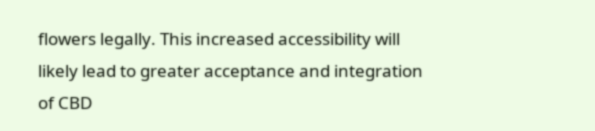flowers legally. This increased accessibility will likely lead to greater acceptance and integration of CBD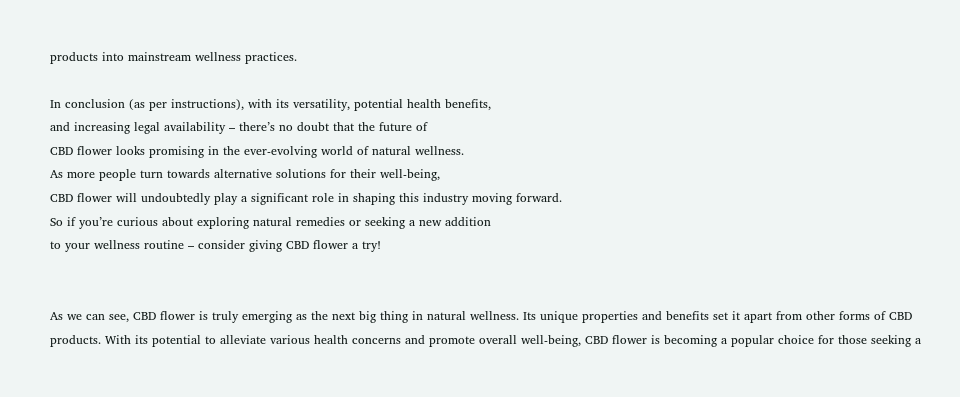products into mainstream wellness practices.

In conclusion (as per instructions), with its versatility, potential health benefits,
and increasing legal availability – there’s no doubt that the future of
CBD flower looks promising in the ever-evolving world of natural wellness.
As more people turn towards alternative solutions for their well-being,
CBD flower will undoubtedly play a significant role in shaping this industry moving forward.
So if you’re curious about exploring natural remedies or seeking a new addition
to your wellness routine – consider giving CBD flower a try!


As we can see, CBD flower is truly emerging as the next big thing in natural wellness. Its unique properties and benefits set it apart from other forms of CBD products. With its potential to alleviate various health concerns and promote overall well-being, CBD flower is becoming a popular choice for those seeking a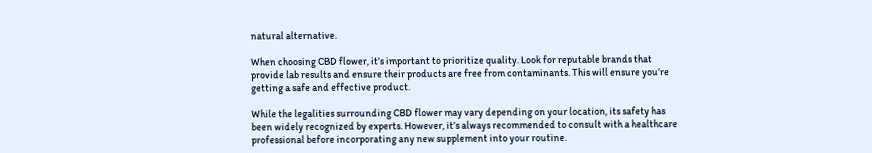natural alternative.

When choosing CBD flower, it’s important to prioritize quality. Look for reputable brands that provide lab results and ensure their products are free from contaminants. This will ensure you’re getting a safe and effective product.

While the legalities surrounding CBD flower may vary depending on your location, its safety has been widely recognized by experts. However, it’s always recommended to consult with a healthcare professional before incorporating any new supplement into your routine.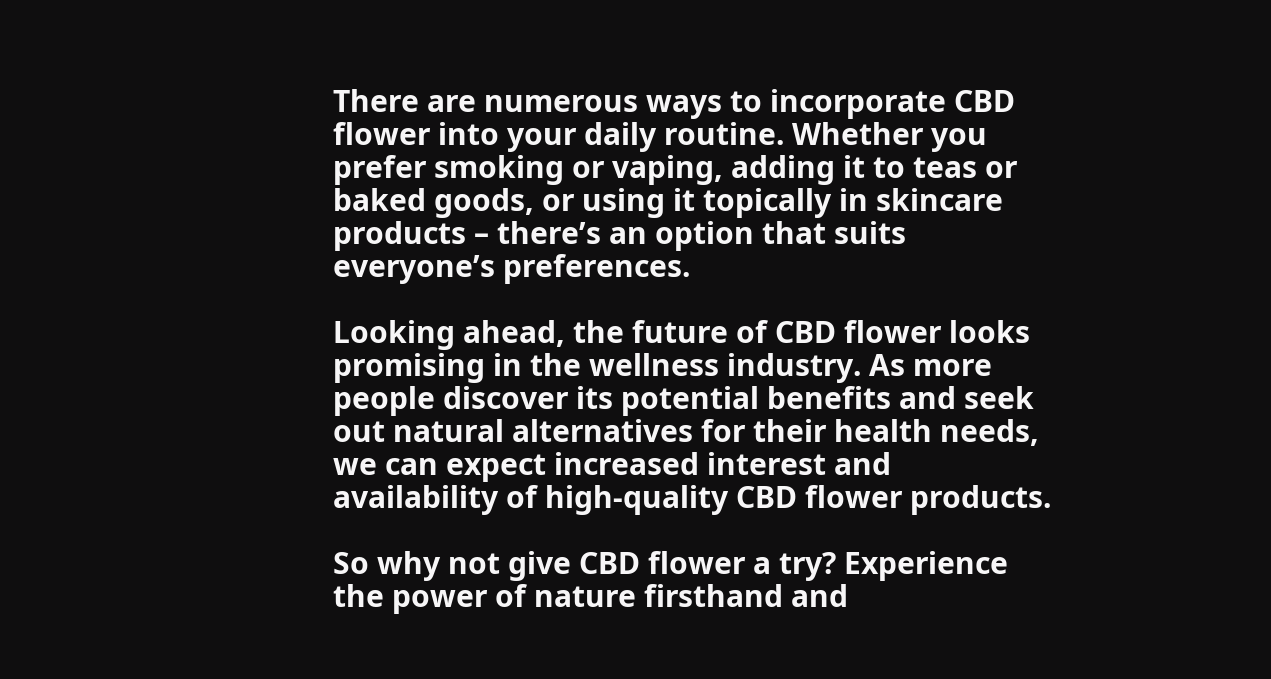There are numerous ways to incorporate CBD flower into your daily routine. Whether you prefer smoking or vaping, adding it to teas or baked goods, or using it topically in skincare products – there’s an option that suits everyone’s preferences.

Looking ahead, the future of CBD flower looks promising in the wellness industry. As more people discover its potential benefits and seek out natural alternatives for their health needs, we can expect increased interest and availability of high-quality CBD flower products.

So why not give CBD flower a try? Experience the power of nature firsthand and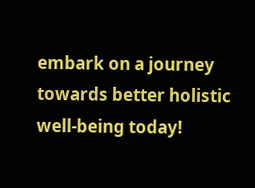embark on a journey towards better holistic well-being today!